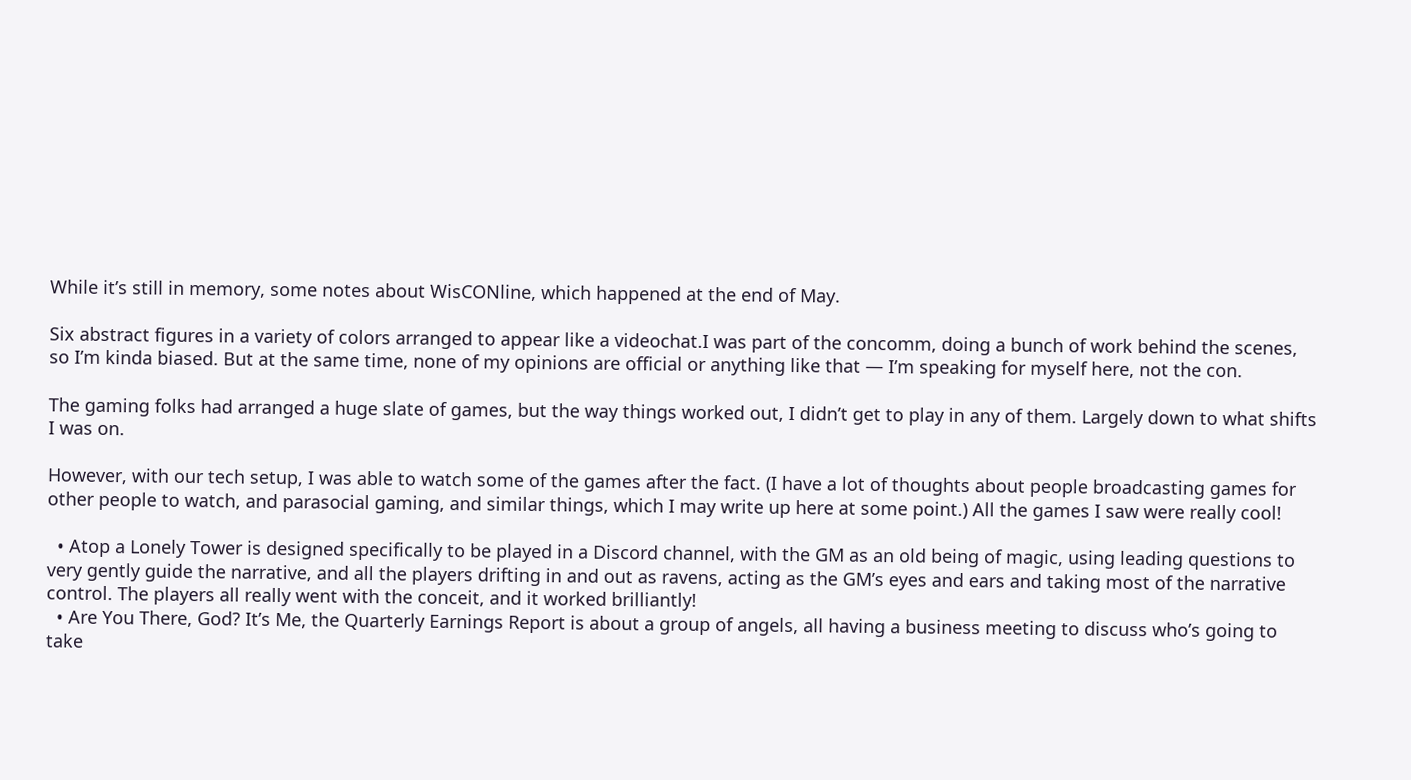While it’s still in memory, some notes about WisCONline, which happened at the end of May.

Six abstract figures in a variety of colors arranged to appear like a videochat.I was part of the concomm, doing a bunch of work behind the scenes, so I’m kinda biased. But at the same time, none of my opinions are official or anything like that — I’m speaking for myself here, not the con.

The gaming folks had arranged a huge slate of games, but the way things worked out, I didn’t get to play in any of them. Largely down to what shifts I was on.

However, with our tech setup, I was able to watch some of the games after the fact. (I have a lot of thoughts about people broadcasting games for other people to watch, and parasocial gaming, and similar things, which I may write up here at some point.) All the games I saw were really cool!

  • Atop a Lonely Tower is designed specifically to be played in a Discord channel, with the GM as an old being of magic, using leading questions to very gently guide the narrative, and all the players drifting in and out as ravens, acting as the GM’s eyes and ears and taking most of the narrative control. The players all really went with the conceit, and it worked brilliantly!
  • Are You There, God? It’s Me, the Quarterly Earnings Report is about a group of angels, all having a business meeting to discuss who’s going to take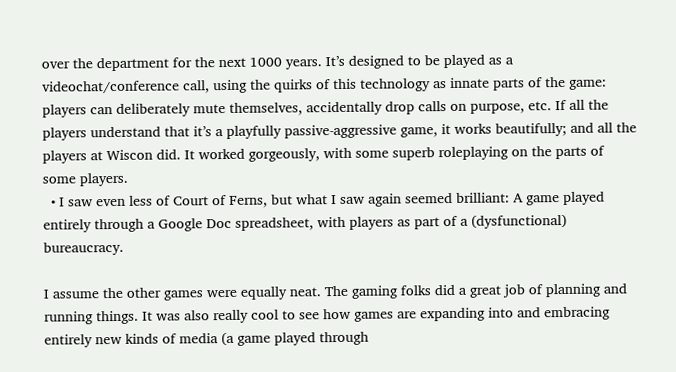over the department for the next 1000 years. It’s designed to be played as a videochat/conference call, using the quirks of this technology as innate parts of the game: players can deliberately mute themselves, accidentally drop calls on purpose, etc. If all the players understand that it’s a playfully passive-aggressive game, it works beautifully; and all the players at Wiscon did. It worked gorgeously, with some superb roleplaying on the parts of some players.
  • I saw even less of Court of Ferns, but what I saw again seemed brilliant: A game played entirely through a Google Doc spreadsheet, with players as part of a (dysfunctional) bureaucracy.

I assume the other games were equally neat. The gaming folks did a great job of planning and running things. It was also really cool to see how games are expanding into and embracing entirely new kinds of media (a game played through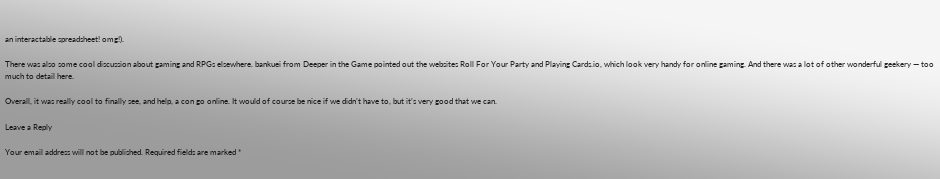an interactable spreadsheet! omg!).

There was also some cool discussion about gaming and RPGs elsewhere. bankuei from Deeper in the Game pointed out the websites Roll For Your Party and Playing Cards.io, which look very handy for online gaming. And there was a lot of other wonderful geekery — too much to detail here.

Overall, it was really cool to finally see, and help, a con go online. It would of course be nice if we didn’t have to, but it’s very good that we can.

Leave a Reply

Your email address will not be published. Required fields are marked *